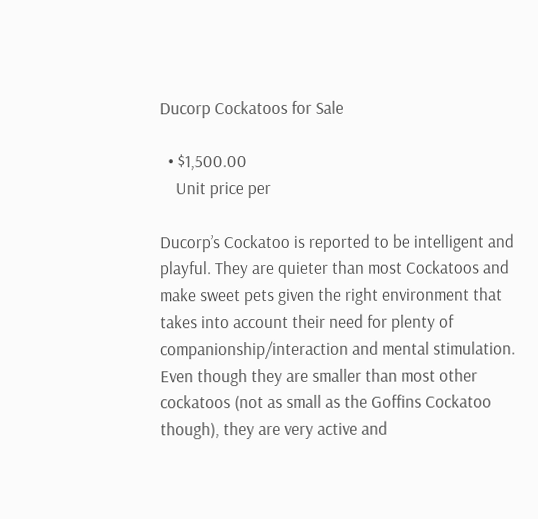Ducorp Cockatoos for Sale

  • $1,500.00
    Unit price per

Ducorp’s Cockatoo is reported to be intelligent and playful. They are quieter than most Cockatoos and make sweet pets given the right environment that takes into account their need for plenty of companionship/interaction and mental stimulation. Even though they are smaller than most other cockatoos (not as small as the Goffins Cockatoo though), they are very active and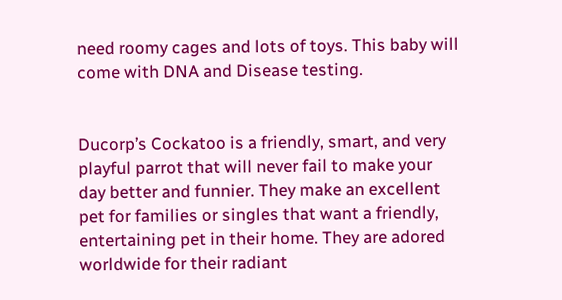need roomy cages and lots of toys. This baby will come with DNA and Disease testing.


Ducorp’s Cockatoo is a friendly, smart, and very playful parrot that will never fail to make your day better and funnier. They make an excellent pet for families or singles that want a friendly, entertaining pet in their home. They are adored worldwide for their radiant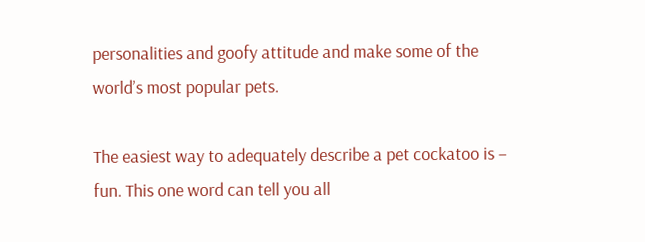personalities and goofy attitude and make some of the world’s most popular pets.

The easiest way to adequately describe a pet cockatoo is – fun. This one word can tell you all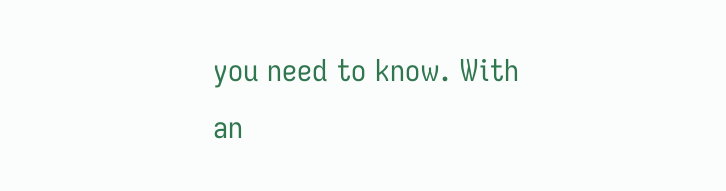you need to know. With an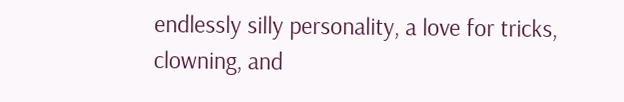endlessly silly personality, a love for tricks, clowning, and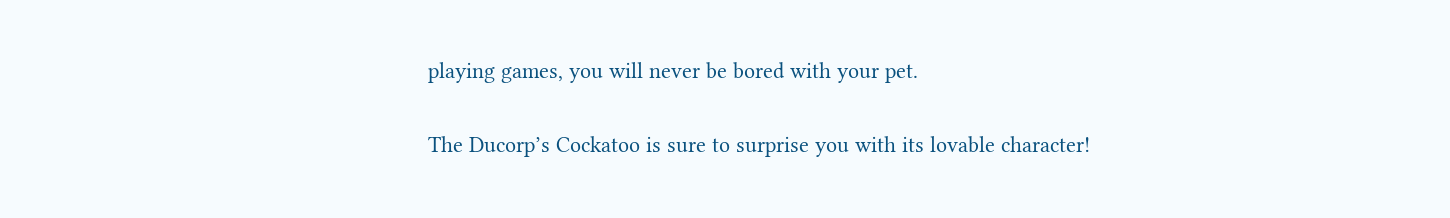playing games, you will never be bored with your pet.

The Ducorp’s Cockatoo is sure to surprise you with its lovable character!